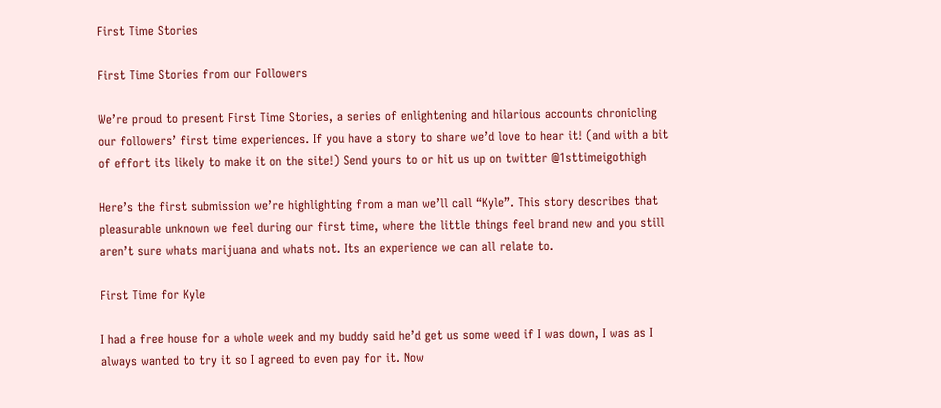First Time Stories

First Time Stories from our Followers

We’re proud to present First Time Stories, a series of enlightening and hilarious accounts chronicling our followers’ first time experiences. If you have a story to share we’d love to hear it! (and with a bit of effort its likely to make it on the site!) Send yours to or hit us up on twitter @1sttimeigothigh

Here’s the first submission we’re highlighting from a man we’ll call “Kyle”. This story describes that pleasurable unknown we feel during our first time, where the little things feel brand new and you still aren’t sure whats marijuana and whats not. Its an experience we can all relate to.

First Time for Kyle

I had a free house for a whole week and my buddy said he’d get us some weed if I was down, I was as I always wanted to try it so I agreed to even pay for it. Now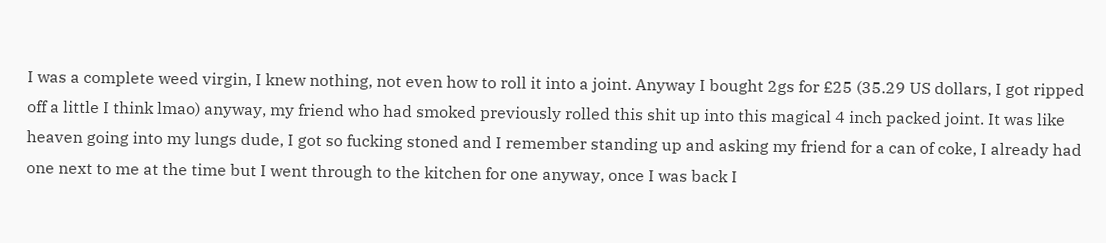I was a complete weed virgin, I knew nothing, not even how to roll it into a joint. Anyway I bought 2gs for £25 (35.29 US dollars, I got ripped off a little I think lmao) anyway, my friend who had smoked previously rolled this shit up into this magical 4 inch packed joint. It was like heaven going into my lungs dude, I got so fucking stoned and I remember standing up and asking my friend for a can of coke, I already had one next to me at the time but I went through to the kitchen for one anyway, once I was back I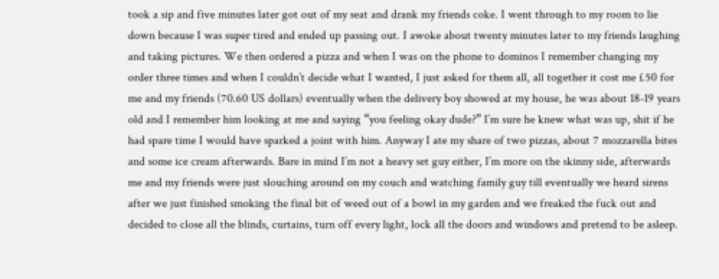took a sip and five minutes later got out of my seat and drank my friends coke. I went through to my room to lie down because I was super tired and ended up passing out. I awoke about twenty minutes later to my friends laughing and taking pictures. We then ordered a pizza and when I was on the phone to dominos I remember changing my order three times and when I couldn’t decide what I wanted, I just asked for them all, all together it cost me £50 for me and my friends (70.60 US dollars) eventually when the delivery boy showed at my house, he was about 18-19 years old and I remember him looking at me and saying “you feeling okay dude?” I’m sure he knew what was up, shit if he had spare time I would have sparked a joint with him. Anyway I ate my share of two pizzas, about 7 mozzarella bites and some ice cream afterwards. Bare in mind I’m not a heavy set guy either, I’m more on the skinny side, afterwards me and my friends were just slouching around on my couch and watching family guy till eventually we heard sirens after we just finished smoking the final bit of weed out of a bowl in my garden and we freaked the fuck out and decided to close all the blinds, curtains, turn off every light, lock all the doors and windows and pretend to be asleep.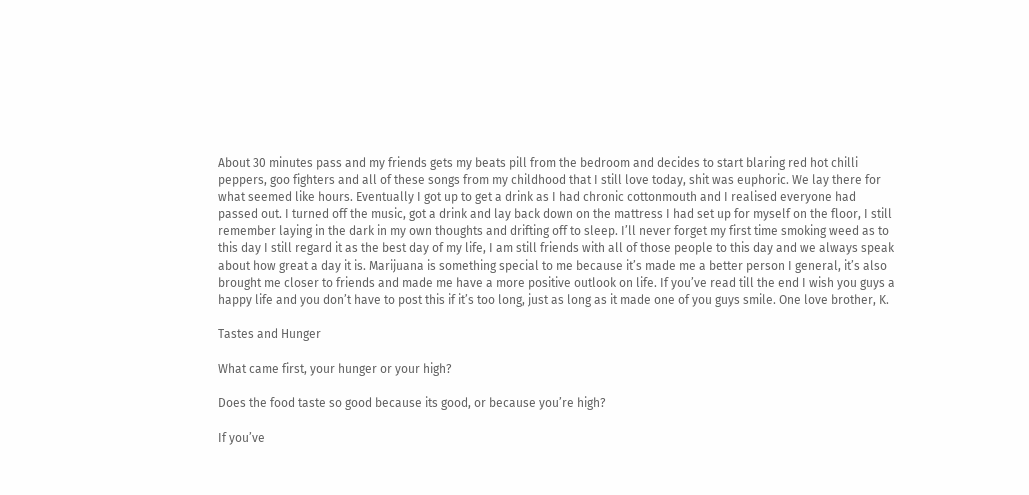About 30 minutes pass and my friends gets my beats pill from the bedroom and decides to start blaring red hot chilli peppers, goo fighters and all of these songs from my childhood that I still love today, shit was euphoric. We lay there for what seemed like hours. Eventually I got up to get a drink as I had chronic cottonmouth and I realised everyone had passed out. I turned off the music, got a drink and lay back down on the mattress I had set up for myself on the floor, I still remember laying in the dark in my own thoughts and drifting off to sleep. I’ll never forget my first time smoking weed as to this day I still regard it as the best day of my life, I am still friends with all of those people to this day and we always speak about how great a day it is. Marijuana is something special to me because it’s made me a better person I general, it’s also brought me closer to friends and made me have a more positive outlook on life. If you’ve read till the end I wish you guys a happy life and you don’t have to post this if it’s too long, just as long as it made one of you guys smile. One love brother, K.

Tastes and Hunger

What came first, your hunger or your high?

Does the food taste so good because its good, or because you’re high?

If you’ve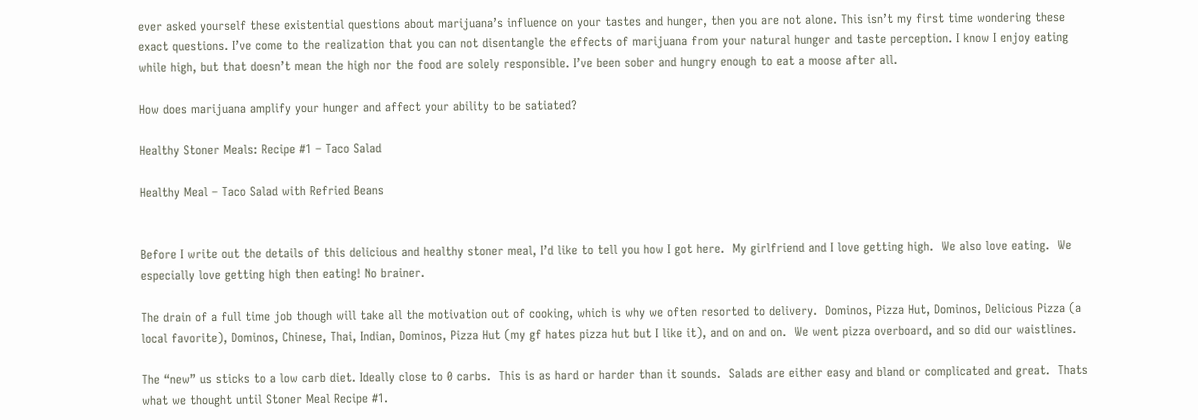ever asked yourself these existential questions about marijuana’s influence on your tastes and hunger, then you are not alone. This isn’t my first time wondering these exact questions. I’ve come to the realization that you can not disentangle the effects of marijuana from your natural hunger and taste perception. I know I enjoy eating while high, but that doesn’t mean the high nor the food are solely responsible. I’ve been sober and hungry enough to eat a moose after all.

How does marijuana amplify your hunger and affect your ability to be satiated?

Healthy Stoner Meals: Recipe #1 – Taco Salad

Healthy Meal – Taco Salad with Refried Beans


Before I write out the details of this delicious and healthy stoner meal, I’d like to tell you how I got here.  My girlfriend and I love getting high.  We also love eating.  We especially love getting high then eating! No brainer.

The drain of a full time job though will take all the motivation out of cooking, which is why we often resorted to delivery.  Dominos, Pizza Hut, Dominos, Delicious Pizza (a local favorite), Dominos, Chinese, Thai, Indian, Dominos, Pizza Hut (my gf hates pizza hut but I like it), and on and on.  We went pizza overboard, and so did our waistlines.

The “new” us sticks to a low carb diet. Ideally close to 0 carbs.  This is as hard or harder than it sounds.  Salads are either easy and bland or complicated and great.  Thats what we thought until Stoner Meal Recipe #1.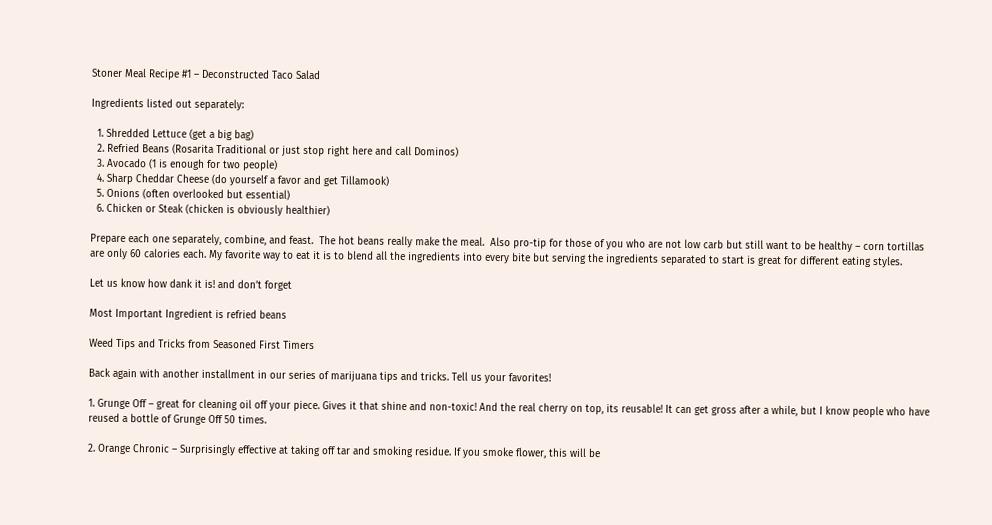Stoner Meal Recipe #1 – Deconstructed Taco Salad

Ingredients listed out separately:

  1. Shredded Lettuce (get a big bag)
  2. Refried Beans (Rosarita Traditional or just stop right here and call Dominos)
  3. Avocado (1 is enough for two people)
  4. Sharp Cheddar Cheese (do yourself a favor and get Tillamook)
  5. Onions (often overlooked but essential)
  6. Chicken or Steak (chicken is obviously healthier)

Prepare each one separately, combine, and feast.  The hot beans really make the meal.  Also pro-tip for those of you who are not low carb but still want to be healthy – corn tortillas are only 60 calories each. My favorite way to eat it is to blend all the ingredients into every bite but serving the ingredients separated to start is great for different eating styles.

Let us know how dank it is! and don’t forget

Most Important Ingredient is refried beans

Weed Tips and Tricks from Seasoned First Timers

Back again with another installment in our series of marijuana tips and tricks. Tell us your favorites!

1. Grunge Off – great for cleaning oil off your piece. Gives it that shine and non-toxic! And the real cherry on top, its reusable! It can get gross after a while, but I know people who have reused a bottle of Grunge Off 50 times.

2. Orange Chronic – Surprisingly effective at taking off tar and smoking residue. If you smoke flower, this will be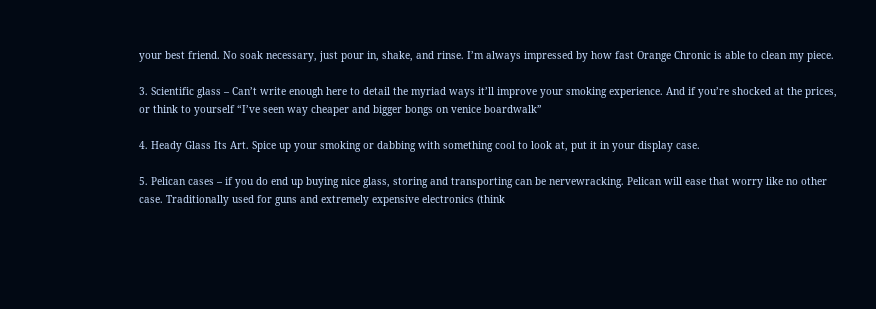your best friend. No soak necessary, just pour in, shake, and rinse. I’m always impressed by how fast Orange Chronic is able to clean my piece.

3. Scientific glass – Can’t write enough here to detail the myriad ways it’ll improve your smoking experience. And if you’re shocked at the prices, or think to yourself “I’ve seen way cheaper and bigger bongs on venice boardwalk”

4. Heady Glass Its Art. Spice up your smoking or dabbing with something cool to look at, put it in your display case.

5. Pelican cases – if you do end up buying nice glass, storing and transporting can be nervewracking. Pelican will ease that worry like no other case. Traditionally used for guns and extremely expensive electronics (think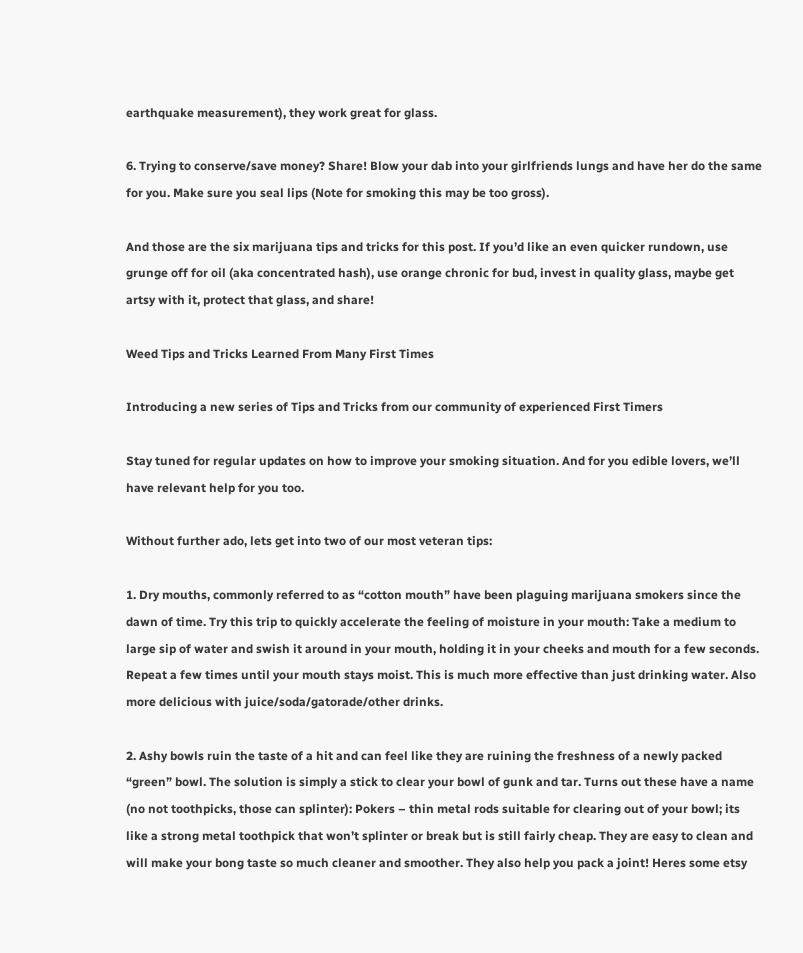earthquake measurement), they work great for glass.

6. Trying to conserve/save money? Share! Blow your dab into your girlfriends lungs and have her do the same for you. Make sure you seal lips (Note for smoking this may be too gross).

And those are the six marijuana tips and tricks for this post. If you’d like an even quicker rundown, use grunge off for oil (aka concentrated hash), use orange chronic for bud, invest in quality glass, maybe get artsy with it, protect that glass, and share!

Weed Tips and Tricks Learned From Many First Times

Introducing a new series of Tips and Tricks from our community of experienced First Timers

Stay tuned for regular updates on how to improve your smoking situation. And for you edible lovers, we’ll have relevant help for you too.

Without further ado, lets get into two of our most veteran tips:

1. Dry mouths, commonly referred to as “cotton mouth” have been plaguing marijuana smokers since the dawn of time. Try this trip to quickly accelerate the feeling of moisture in your mouth: Take a medium to large sip of water and swish it around in your mouth, holding it in your cheeks and mouth for a few seconds. Repeat a few times until your mouth stays moist. This is much more effective than just drinking water. Also more delicious with juice/soda/gatorade/other drinks.

2. Ashy bowls ruin the taste of a hit and can feel like they are ruining the freshness of a newly packed “green” bowl. The solution is simply a stick to clear your bowl of gunk and tar. Turns out these have a name (no not toothpicks, those can splinter): Pokers – thin metal rods suitable for clearing out of your bowl; its like a strong metal toothpick that won’t splinter or break but is still fairly cheap. They are easy to clean and will make your bong taste so much cleaner and smoother. They also help you pack a joint! Heres some etsy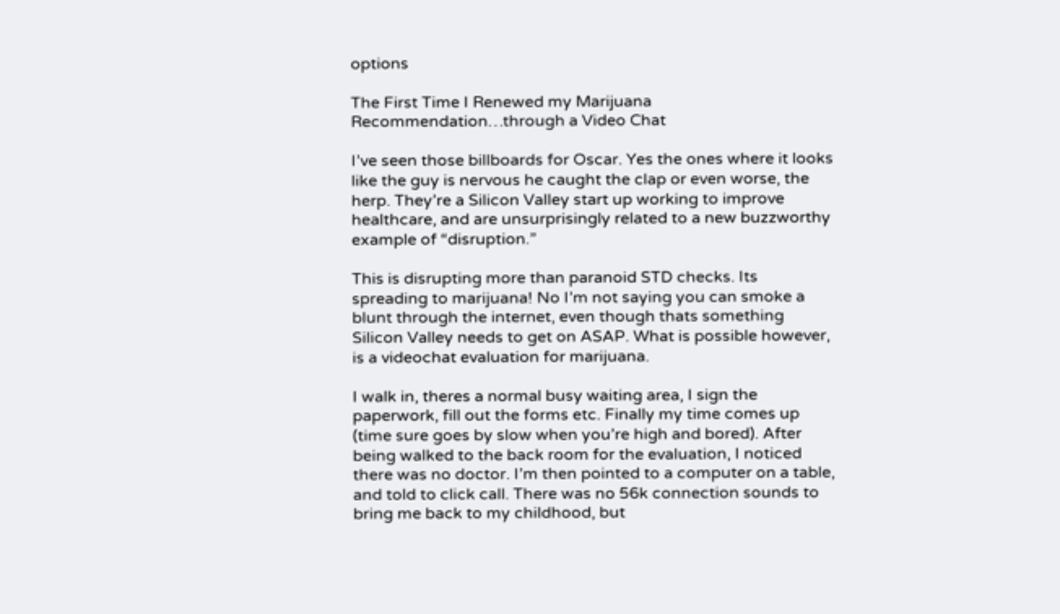options

The First Time I Renewed my Marijuana Recommendation…through a Video Chat

I’ve seen those billboards for Oscar. Yes the ones where it looks like the guy is nervous he caught the clap or even worse, the herp. They’re a Silicon Valley start up working to improve healthcare, and are unsurprisingly related to a new buzzworthy example of “disruption.”

This is disrupting more than paranoid STD checks. Its spreading to marijuana! No I’m not saying you can smoke a blunt through the internet, even though thats something Silicon Valley needs to get on ASAP. What is possible however, is a videochat evaluation for marijuana.

I walk in, theres a normal busy waiting area, I sign the paperwork, fill out the forms etc. Finally my time comes up (time sure goes by slow when you’re high and bored). After being walked to the back room for the evaluation, I noticed there was no doctor. I’m then pointed to a computer on a table, and told to click call. There was no 56k connection sounds to bring me back to my childhood, but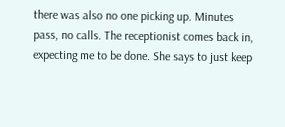there was also no one picking up. Minutes pass, no calls. The receptionist comes back in, expecting me to be done. She says to just keep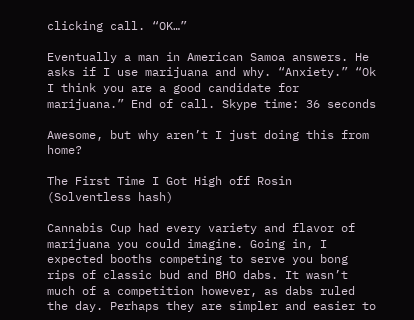clicking call. “OK…”

Eventually a man in American Samoa answers. He asks if I use marijuana and why. “Anxiety.” “Ok I think you are a good candidate for marijuana.” End of call. Skype time: 36 seconds

Awesome, but why aren’t I just doing this from home?

The First Time I Got High off Rosin (Solventless hash)

Cannabis Cup had every variety and flavor of marijuana you could imagine. Going in, I expected booths competing to serve you bong rips of classic bud and BHO dabs. It wasn’t much of a competition however, as dabs ruled the day. Perhaps they are simpler and easier to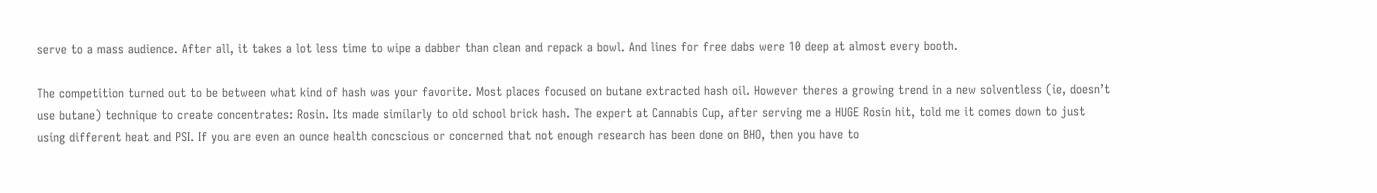serve to a mass audience. After all, it takes a lot less time to wipe a dabber than clean and repack a bowl. And lines for free dabs were 10 deep at almost every booth.

The competition turned out to be between what kind of hash was your favorite. Most places focused on butane extracted hash oil. However theres a growing trend in a new solventless (ie, doesn’t use butane) technique to create concentrates: Rosin. Its made similarly to old school brick hash. The expert at Cannabis Cup, after serving me a HUGE Rosin hit, told me it comes down to just using different heat and PSI. If you are even an ounce health concscious or concerned that not enough research has been done on BHO, then you have to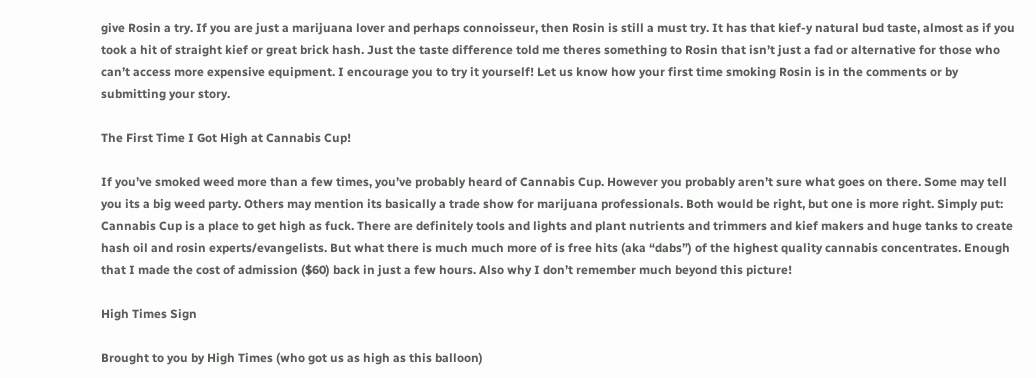give Rosin a try. If you are just a marijuana lover and perhaps connoisseur, then Rosin is still a must try. It has that kief-y natural bud taste, almost as if you took a hit of straight kief or great brick hash. Just the taste difference told me theres something to Rosin that isn’t just a fad or alternative for those who can’t access more expensive equipment. I encourage you to try it yourself! Let us know how your first time smoking Rosin is in the comments or by submitting your story.

The First Time I Got High at Cannabis Cup!

If you’ve smoked weed more than a few times, you’ve probably heard of Cannabis Cup. However you probably aren’t sure what goes on there. Some may tell you its a big weed party. Others may mention its basically a trade show for marijuana professionals. Both would be right, but one is more right. Simply put: Cannabis Cup is a place to get high as fuck. There are definitely tools and lights and plant nutrients and trimmers and kief makers and huge tanks to create hash oil and rosin experts/evangelists. But what there is much much more of is free hits (aka “dabs”) of the highest quality cannabis concentrates. Enough that I made the cost of admission ($60) back in just a few hours. Also why I don’t remember much beyond this picture!

High Times Sign

Brought to you by High Times (who got us as high as this balloon)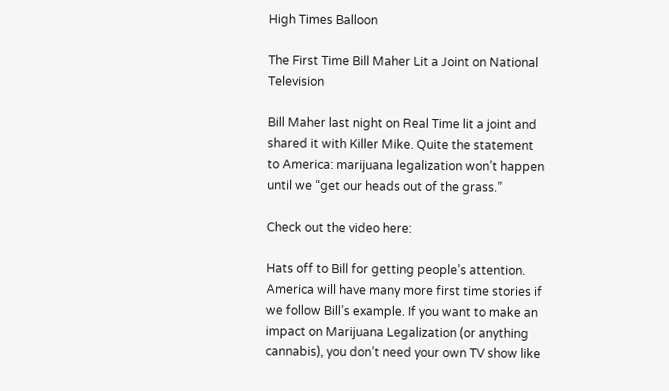High Times Balloon

The First Time Bill Maher Lit a Joint on National Television

Bill Maher last night on Real Time lit a joint and shared it with Killer Mike. Quite the statement to America: marijuana legalization won’t happen until we “get our heads out of the grass.”

Check out the video here:

Hats off to Bill for getting people’s attention.  America will have many more first time stories if we follow Bill’s example. If you want to make an impact on Marijuana Legalization (or anything cannabis), you don’t need your own TV show like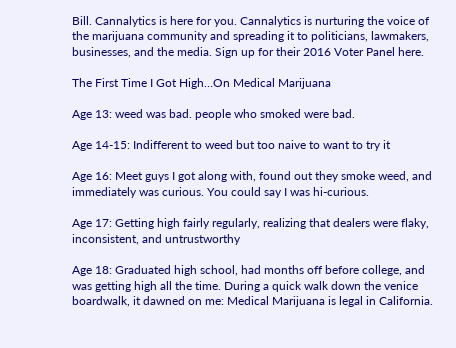Bill. Cannalytics is here for you. Cannalytics is nurturing the voice of the marijuana community and spreading it to politicians, lawmakers, businesses, and the media. Sign up for their 2016 Voter Panel here.

The First Time I Got High…On Medical Marijuana

Age 13: weed was bad. people who smoked were bad.

Age 14-15: Indifferent to weed but too naive to want to try it

Age 16: Meet guys I got along with, found out they smoke weed, and immediately was curious. You could say I was hi-curious.

Age 17: Getting high fairly regularly, realizing that dealers were flaky, inconsistent, and untrustworthy

Age 18: Graduated high school, had months off before college, and was getting high all the time. During a quick walk down the venice boardwalk, it dawned on me: Medical Marijuana is legal in California.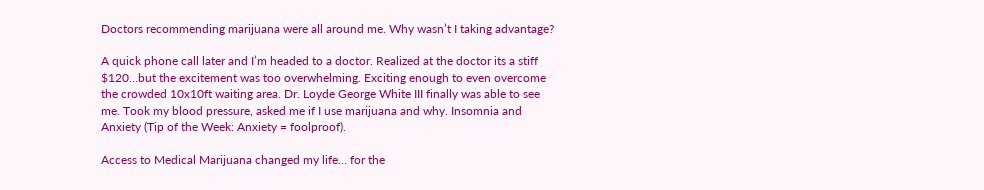Doctors recommending marijuana were all around me. Why wasn’t I taking advantage?

A quick phone call later and I’m headed to a doctor. Realized at the doctor its a stiff $120…but the excitement was too overwhelming. Exciting enough to even overcome the crowded 10x10ft waiting area. Dr. Loyde George White III finally was able to see me. Took my blood pressure, asked me if I use marijuana and why. Insomnia and Anxiety (Tip of the Week: Anxiety = foolproof).

Access to Medical Marijuana changed my life… for the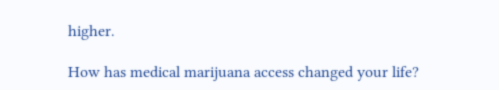higher.

How has medical marijuana access changed your life?